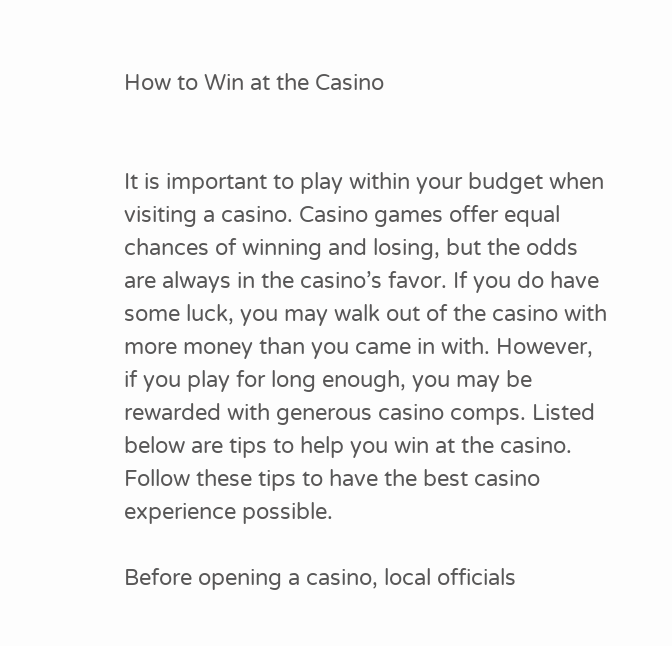How to Win at the Casino


It is important to play within your budget when visiting a casino. Casino games offer equal chances of winning and losing, but the odds are always in the casino’s favor. If you do have some luck, you may walk out of the casino with more money than you came in with. However, if you play for long enough, you may be rewarded with generous casino comps. Listed below are tips to help you win at the casino. Follow these tips to have the best casino experience possible.

Before opening a casino, local officials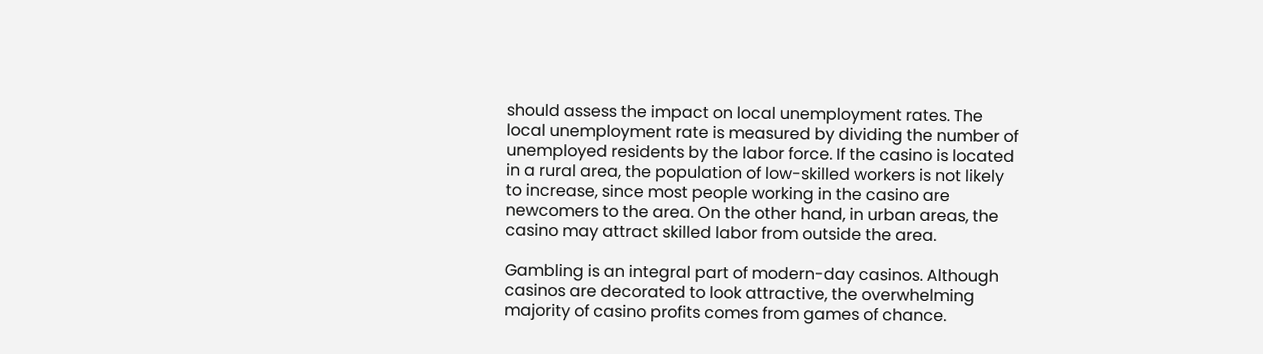should assess the impact on local unemployment rates. The local unemployment rate is measured by dividing the number of unemployed residents by the labor force. If the casino is located in a rural area, the population of low-skilled workers is not likely to increase, since most people working in the casino are newcomers to the area. On the other hand, in urban areas, the casino may attract skilled labor from outside the area.

Gambling is an integral part of modern-day casinos. Although casinos are decorated to look attractive, the overwhelming majority of casino profits comes from games of chance.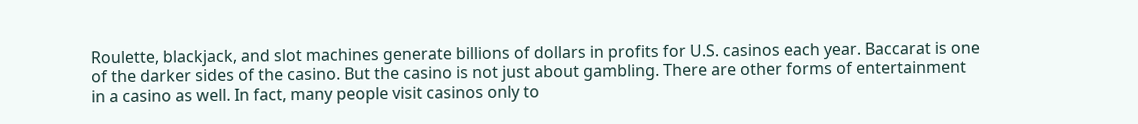Roulette, blackjack, and slot machines generate billions of dollars in profits for U.S. casinos each year. Baccarat is one of the darker sides of the casino. But the casino is not just about gambling. There are other forms of entertainment in a casino as well. In fact, many people visit casinos only to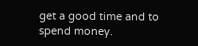get a good time and to spend money.